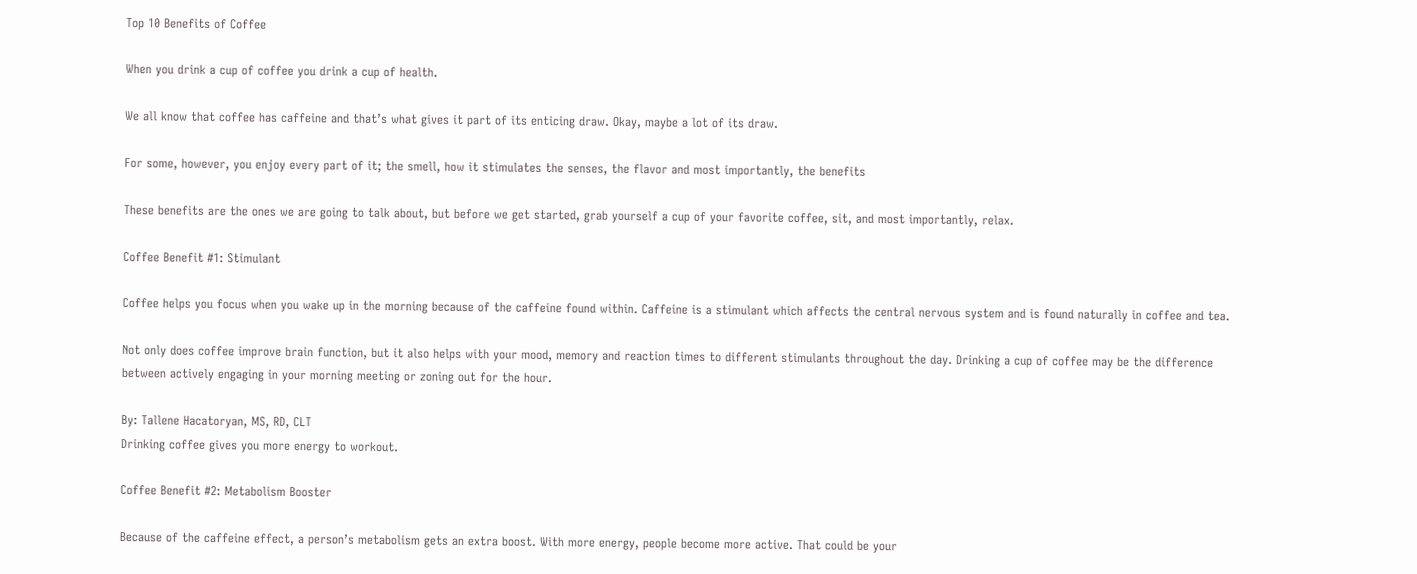Top 10 Benefits of Coffee

When you drink a cup of coffee you drink a cup of health.

We all know that coffee has caffeine and that’s what gives it part of its enticing draw. Okay, maybe a lot of its draw.

For some, however, you enjoy every part of it; the smell, how it stimulates the senses, the flavor and most importantly, the benefits

These benefits are the ones we are going to talk about, but before we get started, grab yourself a cup of your favorite coffee, sit, and most importantly, relax.

Coffee Benefit #1: Stimulant

Coffee helps you focus when you wake up in the morning because of the caffeine found within. Caffeine is a stimulant which affects the central nervous system and is found naturally in coffee and tea.

Not only does coffee improve brain function, but it also helps with your mood, memory and reaction times to different stimulants throughout the day. Drinking a cup of coffee may be the difference between actively engaging in your morning meeting or zoning out for the hour.

By: Tallene Hacatoryan, MS, RD, CLT
Drinking coffee gives you more energy to workout.

Coffee Benefit #2: Metabolism Booster

Because of the caffeine effect, a person’s metabolism gets an extra boost. With more energy, people become more active. That could be your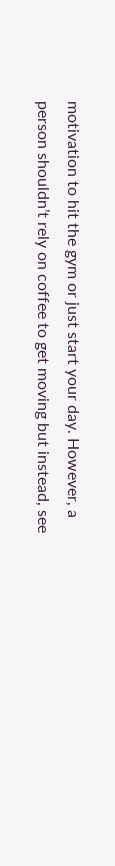motivation to hit the gym or just start your day. However, a person shouldn’t rely on coffee to get moving but instead, see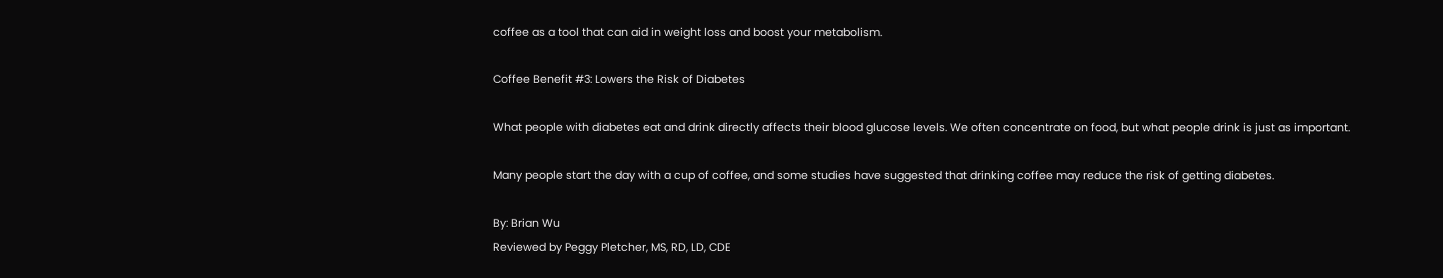coffee as a tool that can aid in weight loss and boost your metabolism.

Coffee Benefit #3: Lowers the Risk of Diabetes

What people with diabetes eat and drink directly affects their blood glucose levels. We often concentrate on food, but what people drink is just as important.

Many people start the day with a cup of coffee, and some studies have suggested that drinking coffee may reduce the risk of getting diabetes.

By: Brian Wu
Reviewed by Peggy Pletcher, MS, RD, LD, CDE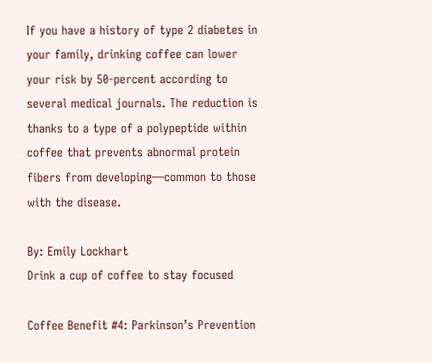If you have a history of type 2 diabetes in your family, drinking coffee can lower your risk by 50-percent according to several medical journals. The reduction is thanks to a type of a polypeptide within coffee that prevents abnormal protein fibers from developing—common to those with the disease.

By: Emily Lockhart
Drink a cup of coffee to stay focused

Coffee Benefit #4: Parkinson’s Prevention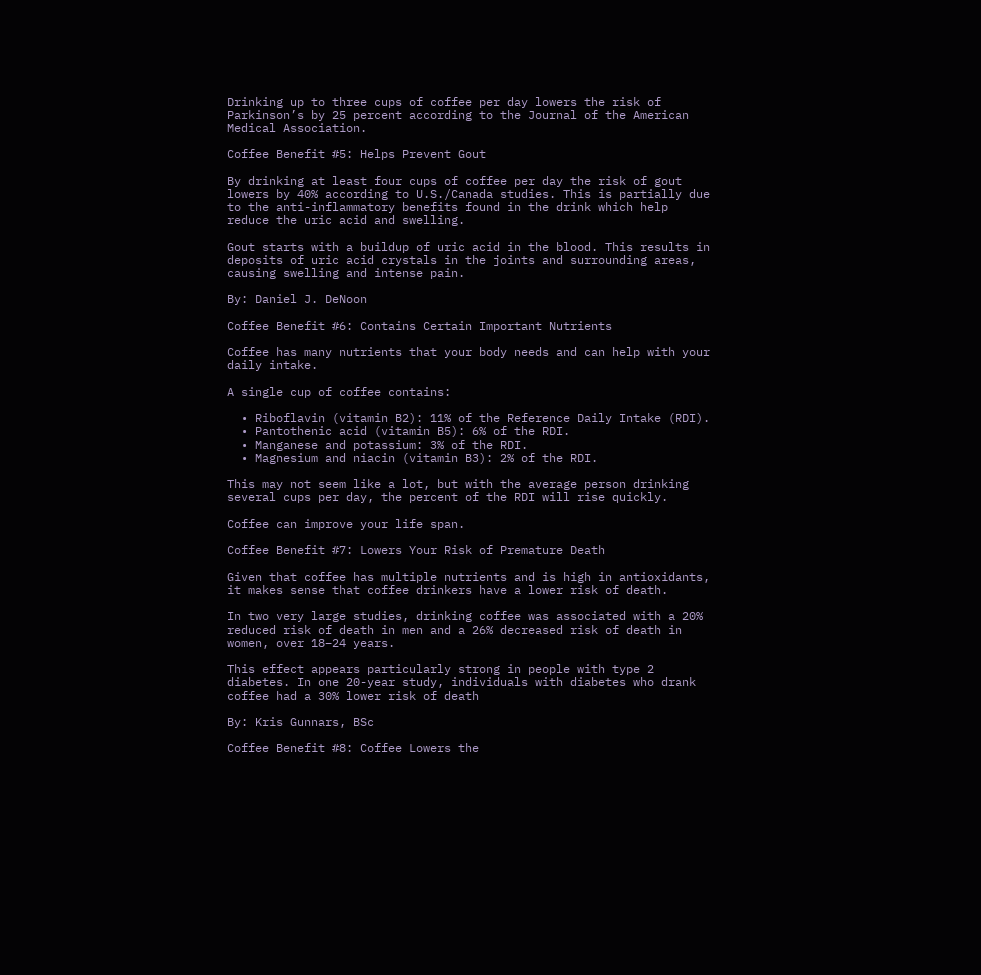Drinking up to three cups of coffee per day lowers the risk of Parkinson’s by 25 percent according to the Journal of the American Medical Association.

Coffee Benefit #5: Helps Prevent Gout

By drinking at least four cups of coffee per day the risk of gout lowers by 40% according to U.S./Canada studies. This is partially due to the anti-inflammatory benefits found in the drink which help reduce the uric acid and swelling.

Gout starts with a buildup of uric acid in the blood. This results in deposits of uric acid crystals in the joints and surrounding areas, causing swelling and intense pain.

By: Daniel J. DeNoon

Coffee Benefit #6: Contains Certain Important Nutrients

Coffee has many nutrients that your body needs and can help with your daily intake.

A single cup of coffee contains:

  • Riboflavin (vitamin B2): 11% of the Reference Daily Intake (RDI).
  • Pantothenic acid (vitamin B5): 6% of the RDI.
  • Manganese and potassium: 3% of the RDI.
  • Magnesium and niacin (vitamin B3): 2% of the RDI.

This may not seem like a lot, but with the average person drinking several cups per day, the percent of the RDI will rise quickly.

Coffee can improve your life span.

Coffee Benefit #7: Lowers Your Risk of Premature Death

Given that coffee has multiple nutrients and is high in antioxidants, it makes sense that coffee drinkers have a lower risk of death.

In two very large studies, drinking coffee was associated with a 20% reduced risk of death in men and a 26% decreased risk of death in women, over 18–24 years.

This effect appears particularly strong in people with type 2 diabetes. In one 20-year study, individuals with diabetes who drank coffee had a 30% lower risk of death

By: Kris Gunnars, BSc

Coffee Benefit #8: Coffee Lowers the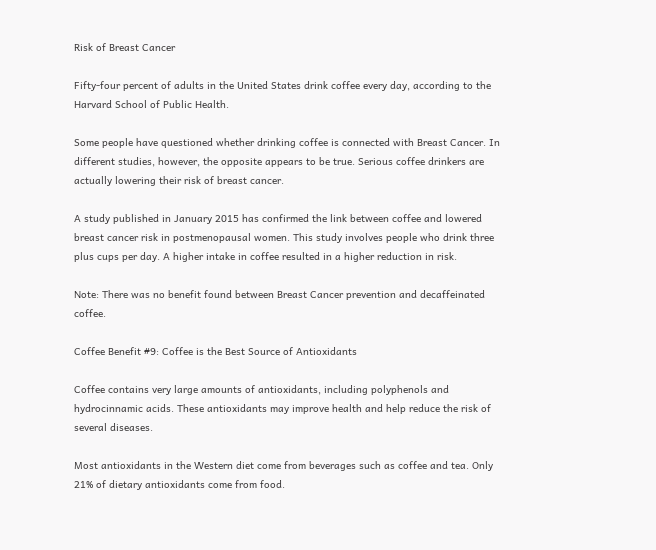Risk of Breast Cancer

Fifty-four percent of adults in the United States drink coffee every day, according to the Harvard School of Public Health.

Some people have questioned whether drinking coffee is connected with Breast Cancer. In different studies, however, the opposite appears to be true. Serious coffee drinkers are actually lowering their risk of breast cancer.

A study published in January 2015 has confirmed the link between coffee and lowered breast cancer risk in postmenopausal women. This study involves people who drink three plus cups per day. A higher intake in coffee resulted in a higher reduction in risk.

Note: There was no benefit found between Breast Cancer prevention and decaffeinated coffee.

Coffee Benefit #9: Coffee is the Best Source of Antioxidants

Coffee contains very large amounts of antioxidants, including polyphenols and hydrocinnamic acids. These antioxidants may improve health and help reduce the risk of several diseases.

Most antioxidants in the Western diet come from beverages such as coffee and tea. Only 21% of dietary antioxidants come from food.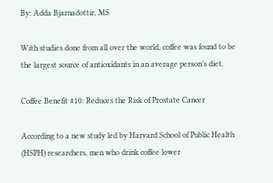By: Adda Bjarnadottir, MS

With studies done from all over the world, coffee was found to be the largest source of antioxidants in an average person’s diet.

Coffee Benefit #10: Reduces the Risk of Prostate Cancer

According to a new study led by Harvard School of Public Health (HSPH) researchers, men who drink coffee lower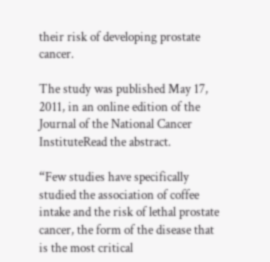their risk of developing prostate cancer.

The study was published May 17, 2011, in an online edition of the Journal of the National Cancer InstituteRead the abstract.

“Few studies have specifically studied the association of coffee intake and the risk of lethal prostate cancer, the form of the disease that is the most critical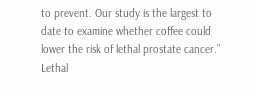to prevent. Our study is the largest to date to examine whether coffee could lower the risk of lethal prostate cancer.” Lethal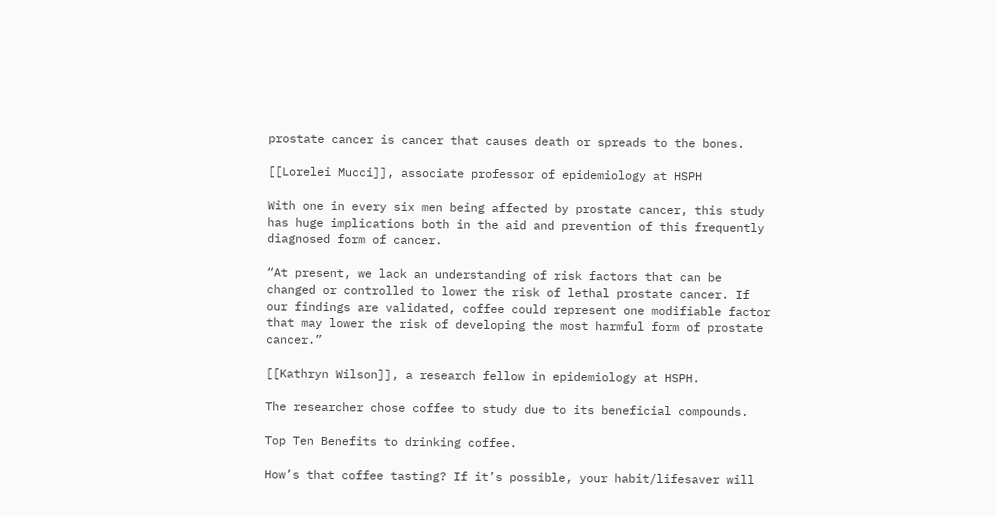prostate cancer is cancer that causes death or spreads to the bones.

[[Lorelei Mucci]], associate professor of epidemiology at HSPH

With one in every six men being affected by prostate cancer, this study has huge implications both in the aid and prevention of this frequently diagnosed form of cancer.

“At present, we lack an understanding of risk factors that can be changed or controlled to lower the risk of lethal prostate cancer. If our findings are validated, coffee could represent one modifiable factor that may lower the risk of developing the most harmful form of prostate cancer.”

[[Kathryn Wilson]], a research fellow in epidemiology at HSPH.

The researcher chose coffee to study due to its beneficial compounds.

Top Ten Benefits to drinking coffee.

How’s that coffee tasting? If it’s possible, your habit/lifesaver will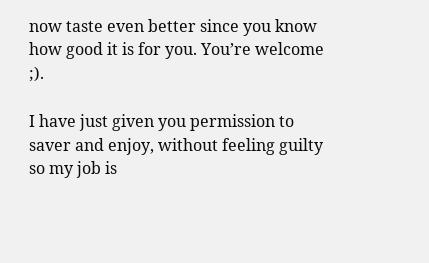now taste even better since you know how good it is for you. You’re welcome ;).

I have just given you permission to saver and enjoy, without feeling guilty so my job is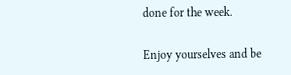done for the week.

Enjoy yourselves and be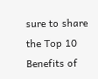sure to share the Top 10 Benefits of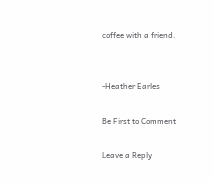coffee with a friend.


-Heather Earles

Be First to Comment

Leave a Reply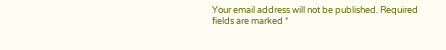Your email address will not be published. Required fields are marked *